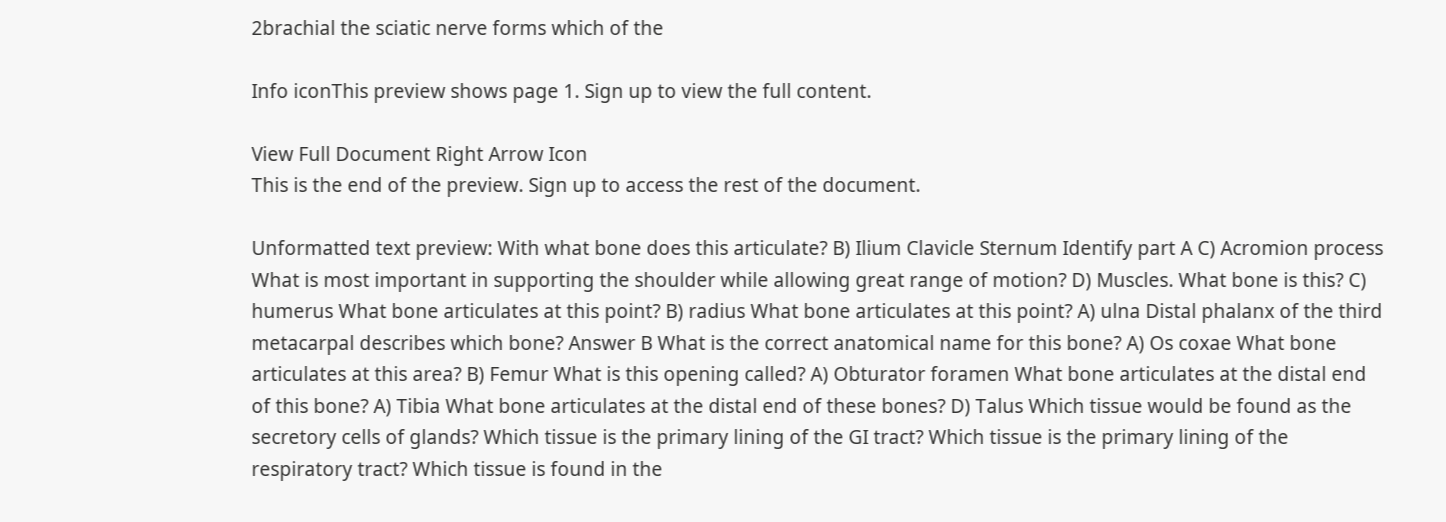2brachial the sciatic nerve forms which of the

Info iconThis preview shows page 1. Sign up to view the full content.

View Full Document Right Arrow Icon
This is the end of the preview. Sign up to access the rest of the document.

Unformatted text preview: With what bone does this articulate? B) Ilium Clavicle Sternum Identify part A C) Acromion process What is most important in supporting the shoulder while allowing great range of motion? D) Muscles. What bone is this? C) humerus What bone articulates at this point? B) radius What bone articulates at this point? A) ulna Distal phalanx of the third metacarpal describes which bone? Answer B What is the correct anatomical name for this bone? A) Os coxae What bone articulates at this area? B) Femur What is this opening called? A) Obturator foramen What bone articulates at the distal end of this bone? A) Tibia What bone articulates at the distal end of these bones? D) Talus Which tissue would be found as the secretory cells of glands? Which tissue is the primary lining of the GI tract? Which tissue is the primary lining of the respiratory tract? Which tissue is found in the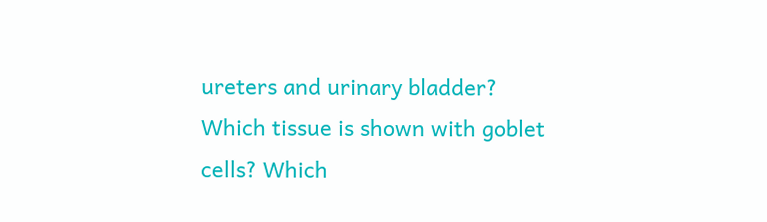ureters and urinary bladder? Which tissue is shown with goblet cells? Which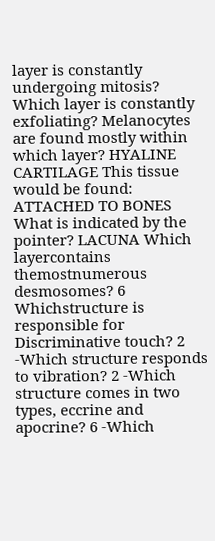layer is constantly undergoing mitosis? Which layer is constantly exfoliating? Melanocytes are found mostly within which layer? HYALINE CARTILAGE This tissue would be found: ATTACHED TO BONES What is indicated by the pointer? LACUNA Which layercontains themostnumerous desmosomes? 6 Whichstructure is responsible for Discriminative touch? 2 -Which structure responds to vibration? 2 -Which structure comes in two types, eccrine and apocrine? 6 -Which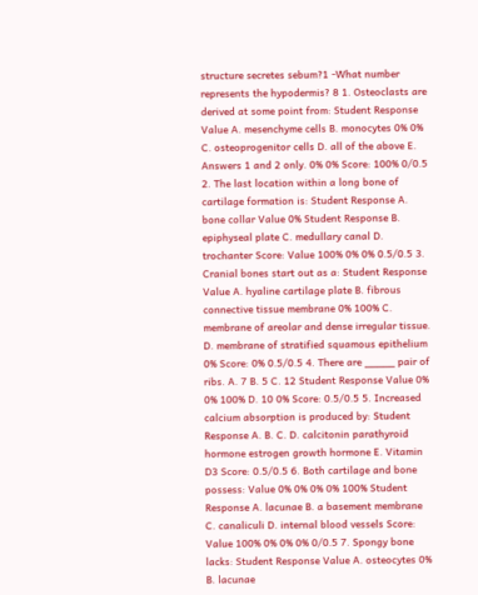structure secretes sebum?1 -What number represents the hypodermis? 8 1. Osteoclasts are derived at some point from: Student Response Value A. mesenchyme cells B. monocytes 0% 0% C. osteoprogenitor cells D. all of the above E. Answers 1 and 2 only. 0% 0% Score: 100% 0/0.5 2. The last location within a long bone of cartilage formation is: Student Response A. bone collar Value 0% Student Response B. epiphyseal plate C. medullary canal D. trochanter Score: Value 100% 0% 0% 0.5/0.5 3. Cranial bones start out as a: Student Response Value A. hyaline cartilage plate B. fibrous connective tissue membrane 0% 100% C. membrane of areolar and dense irregular tissue. D. membrane of stratified squamous epithelium 0% Score: 0% 0.5/0.5 4. There are _____ pair of ribs. A. 7 B. 5 C. 12 Student Response Value 0% 0% 100% D. 10 0% Score: 0.5/0.5 5. Increased calcium absorption is produced by: Student Response A. B. C. D. calcitonin parathyroid hormone estrogen growth hormone E. Vitamin D3 Score: 0.5/0.5 6. Both cartilage and bone possess: Value 0% 0% 0% 0% 100% Student Response A. lacunae B. a basement membrane C. canaliculi D. internal blood vessels Score: Value 100% 0% 0% 0% 0/0.5 7. Spongy bone lacks: Student Response Value A. osteocytes 0% B. lacunae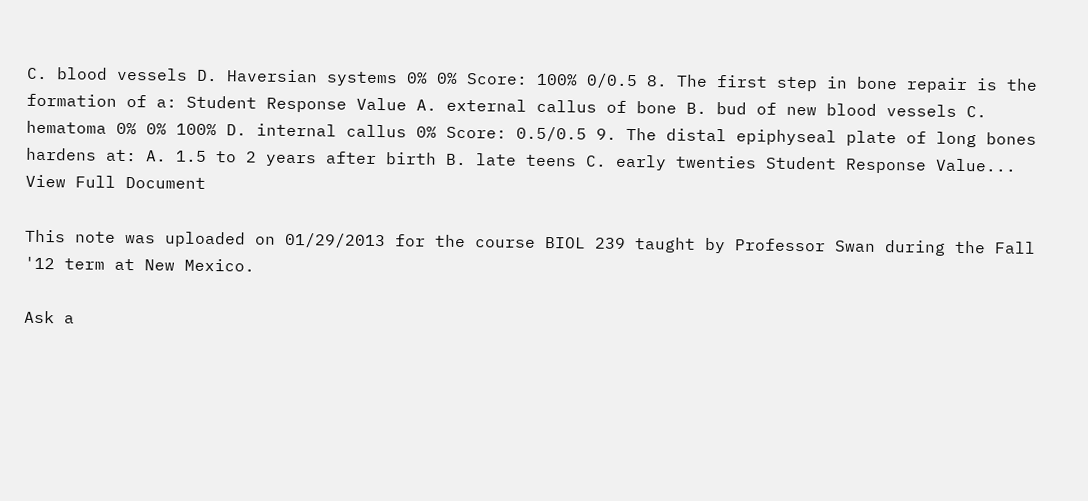C. blood vessels D. Haversian systems 0% 0% Score: 100% 0/0.5 8. The first step in bone repair is the formation of a: Student Response Value A. external callus of bone B. bud of new blood vessels C. hematoma 0% 0% 100% D. internal callus 0% Score: 0.5/0.5 9. The distal epiphyseal plate of long bones hardens at: A. 1.5 to 2 years after birth B. late teens C. early twenties Student Response Value...
View Full Document

This note was uploaded on 01/29/2013 for the course BIOL 239 taught by Professor Swan during the Fall '12 term at New Mexico.

Ask a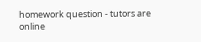homework question - tutors are online